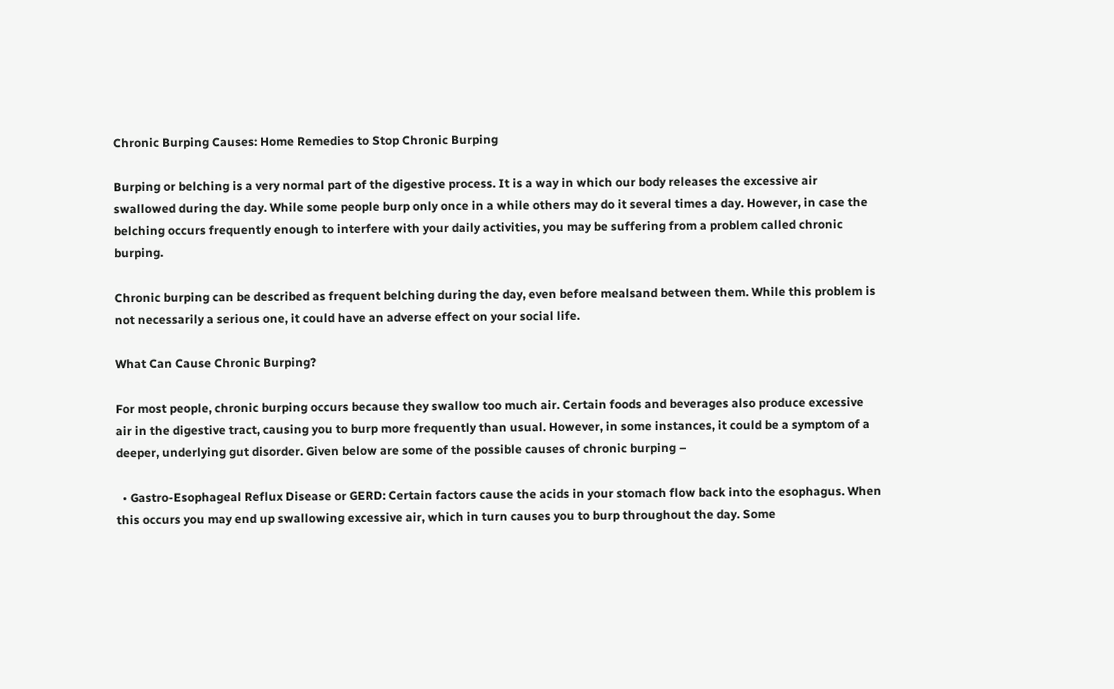Chronic Burping Causes: Home Remedies to Stop Chronic Burping

Burping or belching is a very normal part of the digestive process. It is a way in which our body releases the excessive air swallowed during the day. While some people burp only once in a while others may do it several times a day. However, in case the belching occurs frequently enough to interfere with your daily activities, you may be suffering from a problem called chronic burping.

Chronic burping can be described as frequent belching during the day, even before mealsand between them. While this problem is not necessarily a serious one, it could have an adverse effect on your social life.

What Can Cause Chronic Burping?

For most people, chronic burping occurs because they swallow too much air. Certain foods and beverages also produce excessive air in the digestive tract, causing you to burp more frequently than usual. However, in some instances, it could be a symptom of a deeper, underlying gut disorder. Given below are some of the possible causes of chronic burping –

  • Gastro-Esophageal Reflux Disease or GERD: Certain factors cause the acids in your stomach flow back into the esophagus. When this occurs you may end up swallowing excessive air, which in turn causes you to burp throughout the day. Some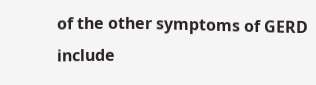of the other symptoms of GERD include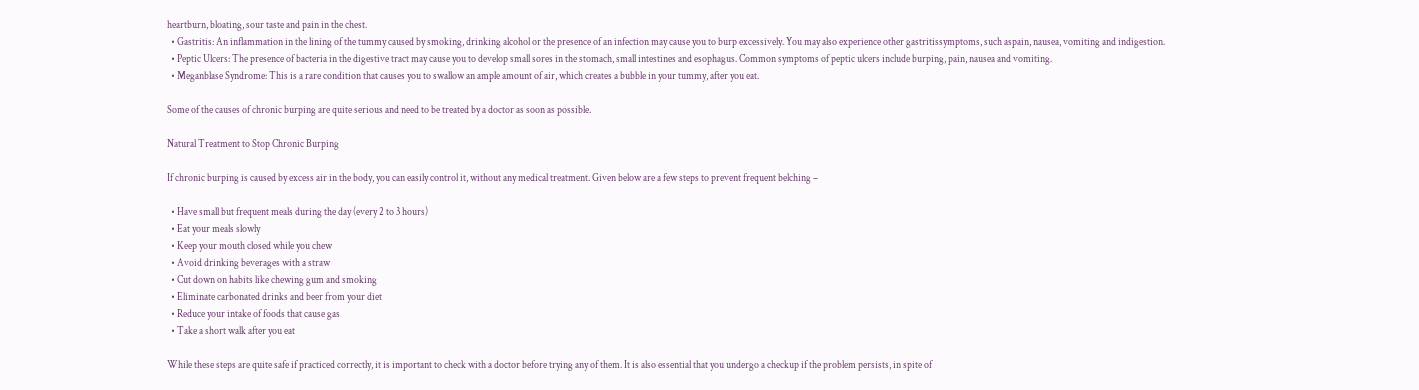heartburn, bloating, sour taste and pain in the chest.
  • Gastritis: An inflammation in the lining of the tummy caused by smoking, drinking alcohol or the presence of an infection may cause you to burp excessively. You may also experience other gastritissymptoms, such aspain, nausea, vomiting and indigestion.
  • Peptic Ulcers: The presence of bacteria in the digestive tract may cause you to develop small sores in the stomach, small intestines and esophagus. Common symptoms of peptic ulcers include burping, pain, nausea and vomiting.
  • Meganblase Syndrome: This is a rare condition that causes you to swallow an ample amount of air, which creates a bubble in your tummy, after you eat.

Some of the causes of chronic burping are quite serious and need to be treated by a doctor as soon as possible.

Natural Treatment to Stop Chronic Burping

If chronic burping is caused by excess air in the body, you can easily control it, without any medical treatment. Given below are a few steps to prevent frequent belching –

  • Have small but frequent meals during the day (every 2 to 3 hours)
  • Eat your meals slowly
  • Keep your mouth closed while you chew
  • Avoid drinking beverages with a straw
  • Cut down on habits like chewing gum and smoking
  • Eliminate carbonated drinks and beer from your diet
  • Reduce your intake of foods that cause gas
  • Take a short walk after you eat

While these steps are quite safe if practiced correctly, it is important to check with a doctor before trying any of them. It is also essential that you undergo a checkup if the problem persists, in spite of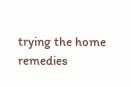trying the home remedies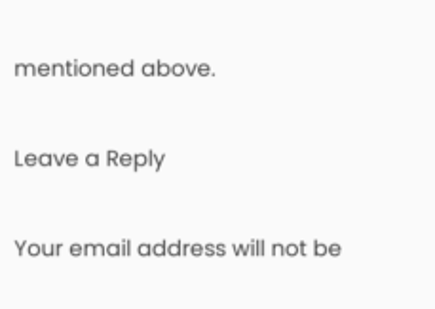mentioned above.

Leave a Reply

Your email address will not be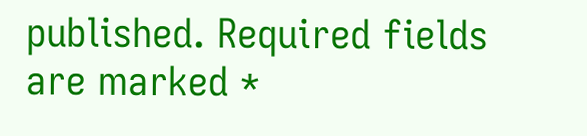published. Required fields are marked *